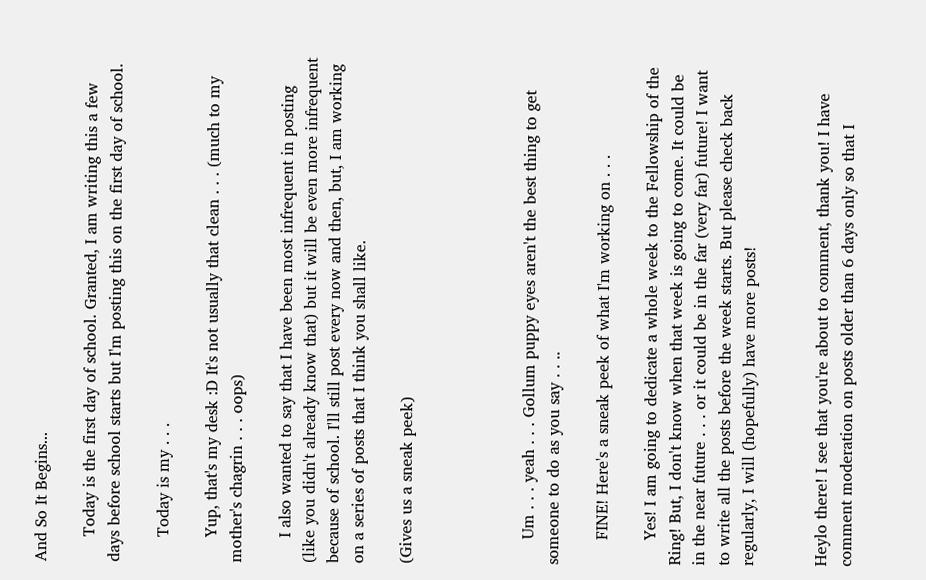And So It Begins...

     Today is the first day of school. Granted, I am writing this a few days before school starts but I'm posting this on the first day of school.

     Today is my . . .

     Yup, that's my desk :D It's not usually that clean . . . (much to my mother's chagrin . . . oops)

     I also wanted to say that I have been most infrequent in posting (like you didn't already know that) but it will be even more infrequent because of school. I'll still post every now and then, but, I am working on a series of posts that I think you shall like.

(Gives us a sneak peek)




     Um . . . yeah . . . Gollum puppy eyes aren't the best thing to get someone to do as you say . . ..

     FINE! Here's a sneak peek of what I'm working on . . .

     Yes! I am going to dedicate a whole week to the Fellowship of the Ring! But, I don't know when that week is going to come. It could be in the near future . . . or it could be in the far (very far) future! I want to write all the posts before the week starts. But please check back regularly, I will (hopefully) have more posts!


Heylo there! I see that you're about to comment, thank you! I have comment moderation on posts older than 6 days only so that I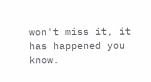won't miss it, it has happened you know.